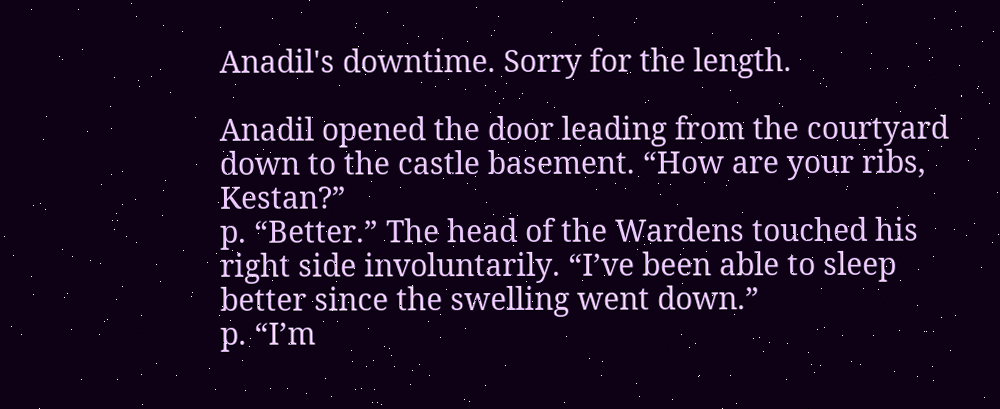Anadil's downtime. Sorry for the length.

Anadil opened the door leading from the courtyard down to the castle basement. “How are your ribs, Kestan?”
p. “Better.” The head of the Wardens touched his right side involuntarily. “I’ve been able to sleep better since the swelling went down.”
p. “I’m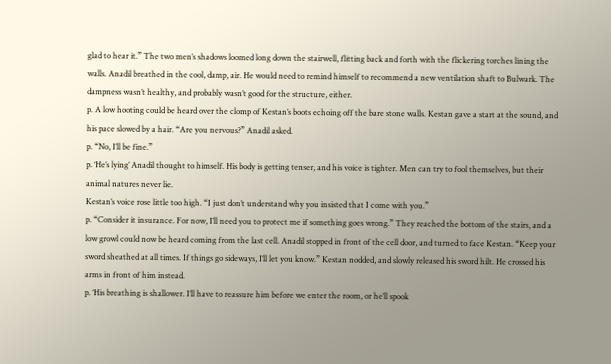glad to hear it.” The two men’s shadows loomed long down the stairwell, flitting back and forth with the flickering torches lining the walls. Anadil breathed in the cool, damp, air. He would need to remind himself to recommend a new ventilation shaft to Bulwark. The dampness wasn’t healthy, and probably wasn’t good for the structure, either.
p. A low hooting could be heard over the clomp of Kestan’s boots echoing off the bare stone walls. Kestan gave a start at the sound, and his pace slowed by a hair. “Are you nervous?” Anadil asked.
p. “No, I’ll be fine.”
p. ‘He’s lying’ Anadil thought to himself. His body is getting tenser, and his voice is tighter. Men can try to fool themselves, but their animal natures never lie.
Kestan’s voice rose little too high. “I just don’t understand why you insisted that I come with you.”
p. “Consider it insurance. For now, I’ll need you to protect me if something goes wrong.” They reached the bottom of the stairs, and a low growl could now be heard coming from the last cell. Anadil stopped in front of the cell door, and turned to face Kestan. “Keep your sword sheathed at all times. If things go sideways, I’ll let you know.” Kestan nodded, and slowly released his sword hilt. He crossed his arms in front of him instead.
p. ‘His breathing is shallower. I’ll have to reassure him before we enter the room, or he’ll spook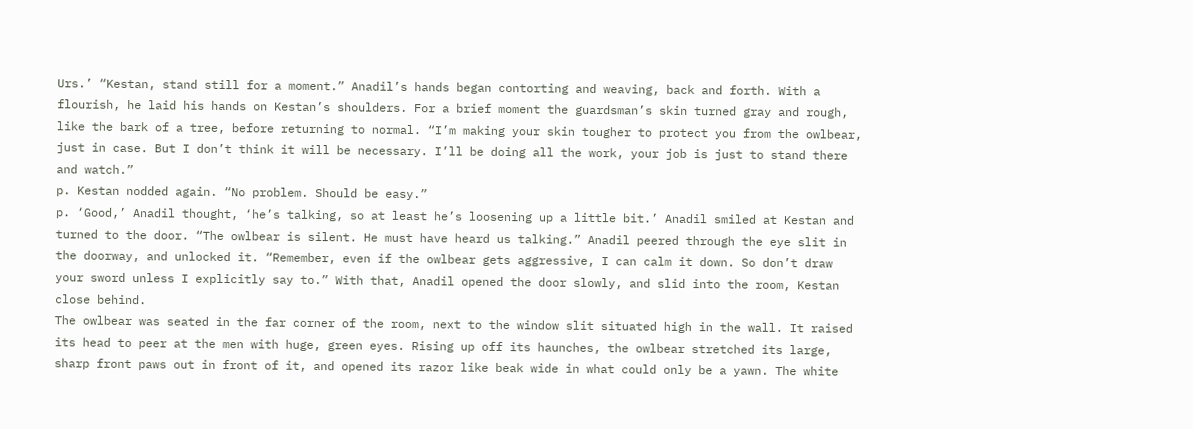Urs.’ “Kestan, stand still for a moment.” Anadil’s hands began contorting and weaving, back and forth. With a flourish, he laid his hands on Kestan’s shoulders. For a brief moment the guardsman’s skin turned gray and rough, like the bark of a tree, before returning to normal. “I’m making your skin tougher to protect you from the owlbear, just in case. But I don’t think it will be necessary. I’ll be doing all the work, your job is just to stand there and watch.”
p. Kestan nodded again. “No problem. Should be easy.”
p. ‘Good,’ Anadil thought, ‘he’s talking, so at least he’s loosening up a little bit.’ Anadil smiled at Kestan and turned to the door. “The owlbear is silent. He must have heard us talking.” Anadil peered through the eye slit in the doorway, and unlocked it. “Remember, even if the owlbear gets aggressive, I can calm it down. So don’t draw your sword unless I explicitly say to.” With that, Anadil opened the door slowly, and slid into the room, Kestan close behind.
The owlbear was seated in the far corner of the room, next to the window slit situated high in the wall. It raised its head to peer at the men with huge, green eyes. Rising up off its haunches, the owlbear stretched its large, sharp front paws out in front of it, and opened its razor like beak wide in what could only be a yawn. The white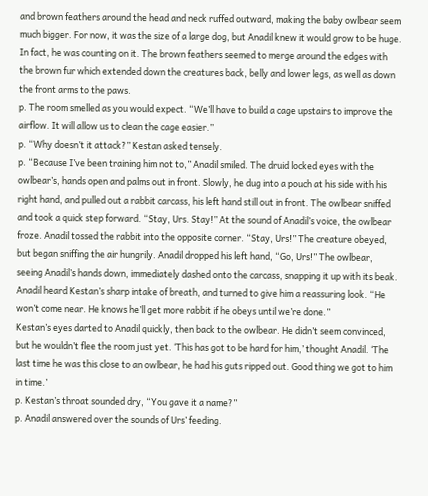and brown feathers around the head and neck ruffed outward, making the baby owlbear seem much bigger. For now, it was the size of a large dog, but Anadil knew it would grow to be huge. In fact, he was counting on it. The brown feathers seemed to merge around the edges with the brown fur which extended down the creatures back, belly and lower legs, as well as down the front arms to the paws.
p. The room smelled as you would expect. “We’ll have to build a cage upstairs to improve the airflow. It will allow us to clean the cage easier.”
p. “Why doesn’t it attack?” Kestan asked tensely.
p. “Because I’ve been training him not to,” Anadil smiled. The druid locked eyes with the owlbear’s, hands open and palms out in front. Slowly, he dug into a pouch at his side with his right hand, and pulled out a rabbit carcass, his left hand still out in front. The owlbear sniffed and took a quick step forward. “Stay, Urs. Stay!” At the sound of Anadil’s voice, the owlbear froze. Anadil tossed the rabbit into the opposite corner. “Stay, Urs!” The creature obeyed, but began sniffing the air hungrily. Anadil dropped his left hand, “Go, Urs!” The owlbear, seeing Anadil’s hands down, immediately dashed onto the carcass, snapping it up with its beak. Anadil heard Kestan’s sharp intake of breath, and turned to give him a reassuring look. “He won’t come near. He knows he’ll get more rabbit if he obeys until we’re done.”
Kestan’s eyes darted to Anadil quickly, then back to the owlbear. He didn’t seem convinced, but he wouldn’t flee the room just yet. ‘This has got to be hard for him,’ thought Anadil. ‘The last time he was this close to an owlbear, he had his guts ripped out. Good thing we got to him in time.’
p. Kestan’s throat sounded dry, “You gave it a name?”
p. Anadil answered over the sounds of Urs’ feeding.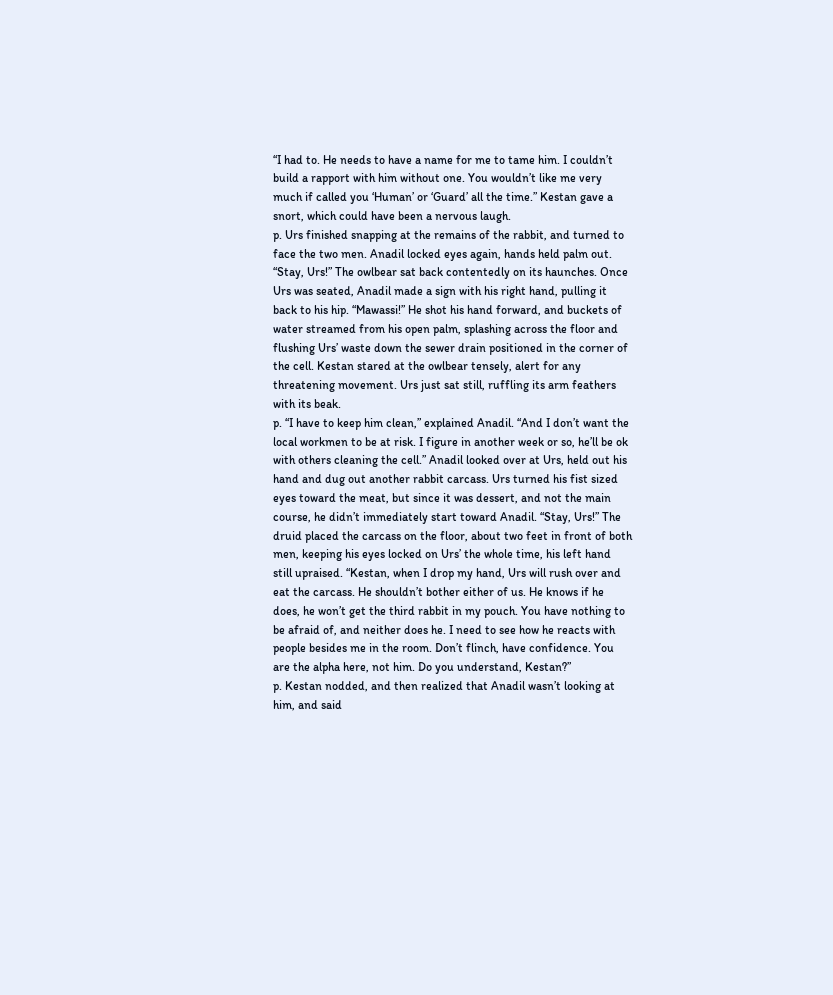“I had to. He needs to have a name for me to tame him. I couldn’t build a rapport with him without one. You wouldn’t like me very much if called you ‘Human’ or ‘Guard’ all the time.” Kestan gave a snort, which could have been a nervous laugh.
p. Urs finished snapping at the remains of the rabbit, and turned to face the two men. Anadil locked eyes again, hands held palm out. “Stay, Urs!” The owlbear sat back contentedly on its haunches. Once Urs was seated, Anadil made a sign with his right hand, pulling it back to his hip. “Mawassi!” He shot his hand forward, and buckets of water streamed from his open palm, splashing across the floor and flushing Urs’ waste down the sewer drain positioned in the corner of the cell. Kestan stared at the owlbear tensely, alert for any threatening movement. Urs just sat still, ruffling its arm feathers with its beak.
p. “I have to keep him clean,” explained Anadil. “And I don’t want the local workmen to be at risk. I figure in another week or so, he’ll be ok with others cleaning the cell.” Anadil looked over at Urs, held out his hand and dug out another rabbit carcass. Urs turned his fist sized eyes toward the meat, but since it was dessert, and not the main course, he didn’t immediately start toward Anadil. “Stay, Urs!” The druid placed the carcass on the floor, about two feet in front of both men, keeping his eyes locked on Urs’ the whole time, his left hand still upraised. “Kestan, when I drop my hand, Urs will rush over and eat the carcass. He shouldn’t bother either of us. He knows if he does, he won’t get the third rabbit in my pouch. You have nothing to be afraid of, and neither does he. I need to see how he reacts with people besides me in the room. Don’t flinch, have confidence. You are the alpha here, not him. Do you understand, Kestan?”
p. Kestan nodded, and then realized that Anadil wasn’t looking at him, and said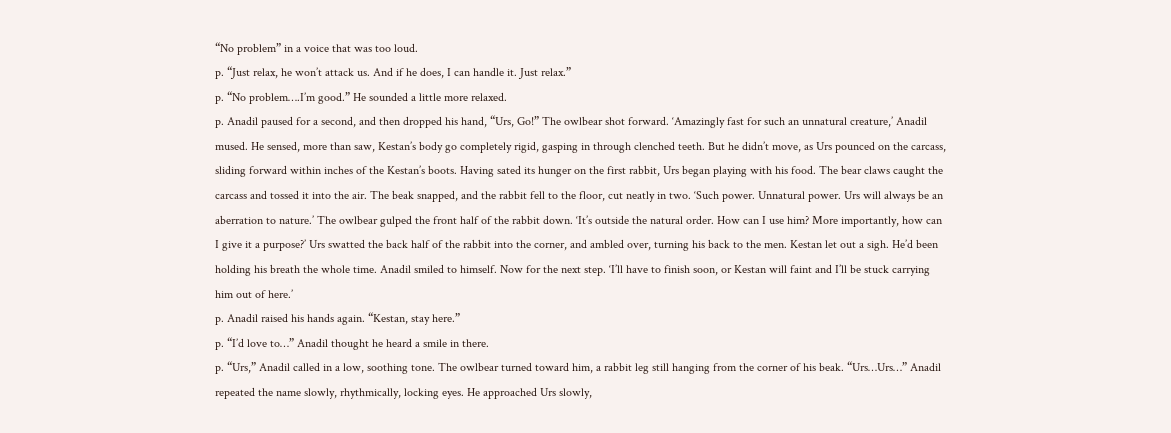“No problem” in a voice that was too loud.
p. “Just relax, he won’t attack us. And if he does, I can handle it. Just relax.”
p. “No problem….I’m good.” He sounded a little more relaxed.
p. Anadil paused for a second, and then dropped his hand, “Urs, Go!” The owlbear shot forward. ‘Amazingly fast for such an unnatural creature,’ Anadil mused. He sensed, more than saw, Kestan’s body go completely rigid, gasping in through clenched teeth. But he didn’t move, as Urs pounced on the carcass, sliding forward within inches of the Kestan’s boots. Having sated its hunger on the first rabbit, Urs began playing with his food. The bear claws caught the carcass and tossed it into the air. The beak snapped, and the rabbit fell to the floor, cut neatly in two. ‘Such power. Unnatural power. Urs will always be an aberration to nature.’ The owlbear gulped the front half of the rabbit down. ‘It’s outside the natural order. How can I use him? More importantly, how can I give it a purpose?’ Urs swatted the back half of the rabbit into the corner, and ambled over, turning his back to the men. Kestan let out a sigh. He’d been holding his breath the whole time. Anadil smiled to himself. Now for the next step. ‘I’ll have to finish soon, or Kestan will faint and I’ll be stuck carrying him out of here.’
p. Anadil raised his hands again. “Kestan, stay here.”
p. “I’d love to…” Anadil thought he heard a smile in there.
p. “Urs,” Anadil called in a low, soothing tone. The owlbear turned toward him, a rabbit leg still hanging from the corner of his beak. “Urs…Urs…” Anadil repeated the name slowly, rhythmically, locking eyes. He approached Urs slowly,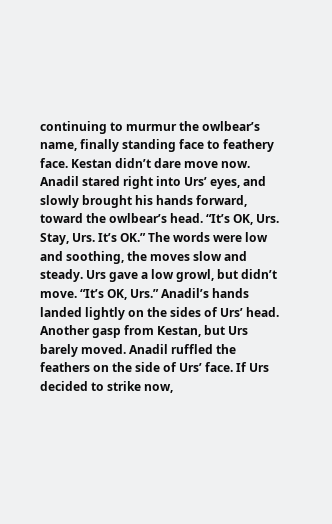continuing to murmur the owlbear’s name, finally standing face to feathery face. Kestan didn’t dare move now. Anadil stared right into Urs’ eyes, and slowly brought his hands forward, toward the owlbear’s head. “It’s OK, Urs. Stay, Urs. It’s OK.” The words were low and soothing, the moves slow and steady. Urs gave a low growl, but didn’t move. “It’s OK, Urs.” Anadil’s hands landed lightly on the sides of Urs’ head. Another gasp from Kestan, but Urs barely moved. Anadil ruffled the feathers on the side of Urs’ face. If Urs decided to strike now,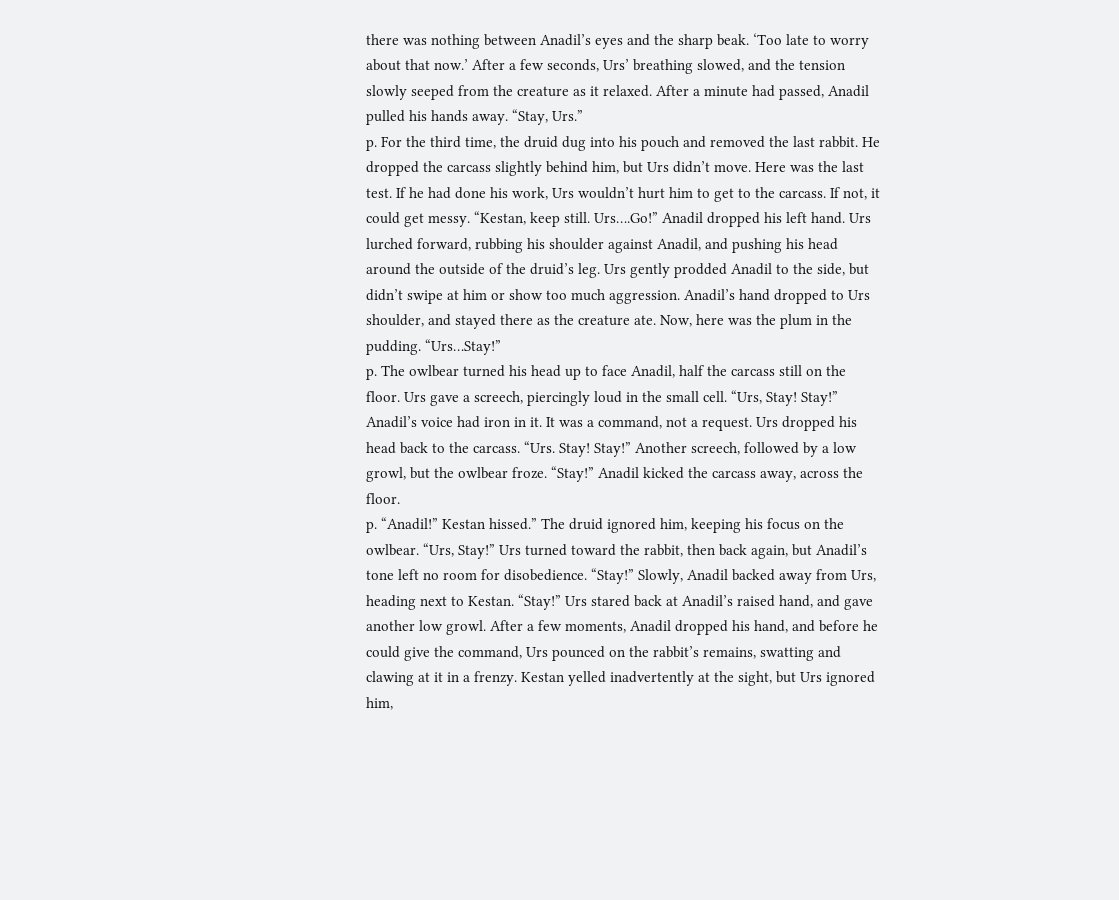there was nothing between Anadil’s eyes and the sharp beak. ‘Too late to worry about that now.’ After a few seconds, Urs’ breathing slowed, and the tension slowly seeped from the creature as it relaxed. After a minute had passed, Anadil pulled his hands away. “Stay, Urs.”
p. For the third time, the druid dug into his pouch and removed the last rabbit. He dropped the carcass slightly behind him, but Urs didn’t move. Here was the last test. If he had done his work, Urs wouldn’t hurt him to get to the carcass. If not, it could get messy. “Kestan, keep still. Urs….Go!” Anadil dropped his left hand. Urs lurched forward, rubbing his shoulder against Anadil, and pushing his head around the outside of the druid’s leg. Urs gently prodded Anadil to the side, but didn’t swipe at him or show too much aggression. Anadil’s hand dropped to Urs shoulder, and stayed there as the creature ate. Now, here was the plum in the pudding. “Urs…Stay!”
p. The owlbear turned his head up to face Anadil, half the carcass still on the floor. Urs gave a screech, piercingly loud in the small cell. “Urs, Stay! Stay!” Anadil’s voice had iron in it. It was a command, not a request. Urs dropped his head back to the carcass. “Urs. Stay! Stay!” Another screech, followed by a low growl, but the owlbear froze. “Stay!” Anadil kicked the carcass away, across the floor.
p. “Anadil!” Kestan hissed.” The druid ignored him, keeping his focus on the owlbear. “Urs, Stay!” Urs turned toward the rabbit, then back again, but Anadil’s tone left no room for disobedience. “Stay!” Slowly, Anadil backed away from Urs, heading next to Kestan. “Stay!” Urs stared back at Anadil’s raised hand, and gave another low growl. After a few moments, Anadil dropped his hand, and before he could give the command, Urs pounced on the rabbit’s remains, swatting and clawing at it in a frenzy. Kestan yelled inadvertently at the sight, but Urs ignored him,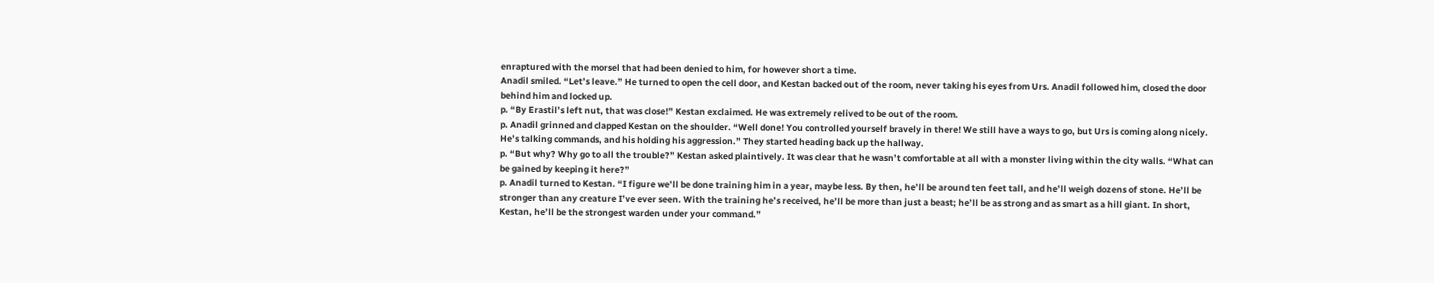enraptured with the morsel that had been denied to him, for however short a time.
Anadil smiled. “Let’s leave.” He turned to open the cell door, and Kestan backed out of the room, never taking his eyes from Urs. Anadil followed him, closed the door behind him and locked up.
p. “By Erastil’s left nut, that was close!” Kestan exclaimed. He was extremely relived to be out of the room.
p. Anadil grinned and clapped Kestan on the shoulder. “Well done! You controlled yourself bravely in there! We still have a ways to go, but Urs is coming along nicely. He’s talking commands, and his holding his aggression.” They started heading back up the hallway.
p. “But why? Why go to all the trouble?” Kestan asked plaintively. It was clear that he wasn’t comfortable at all with a monster living within the city walls. “What can be gained by keeping it here?”
p. Anadil turned to Kestan. “I figure we’ll be done training him in a year, maybe less. By then, he’ll be around ten feet tall, and he’ll weigh dozens of stone. He’ll be stronger than any creature I’ve ever seen. With the training he’s received, he’ll be more than just a beast; he’ll be as strong and as smart as a hill giant. In short, Kestan, he’ll be the strongest warden under your command.”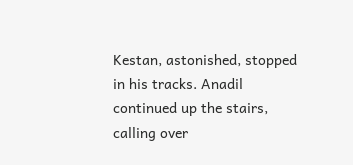Kestan, astonished, stopped in his tracks. Anadil continued up the stairs, calling over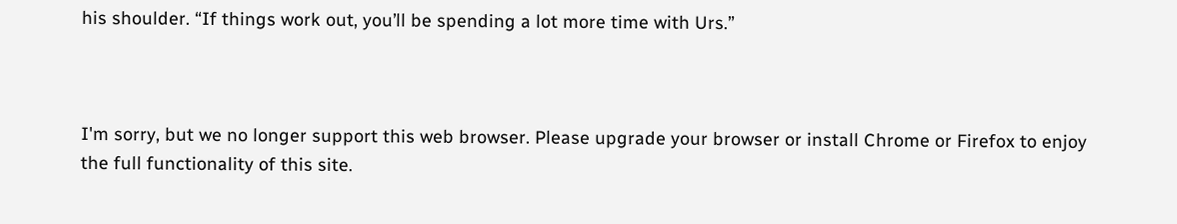his shoulder. “If things work out, you’ll be spending a lot more time with Urs.”



I'm sorry, but we no longer support this web browser. Please upgrade your browser or install Chrome or Firefox to enjoy the full functionality of this site.